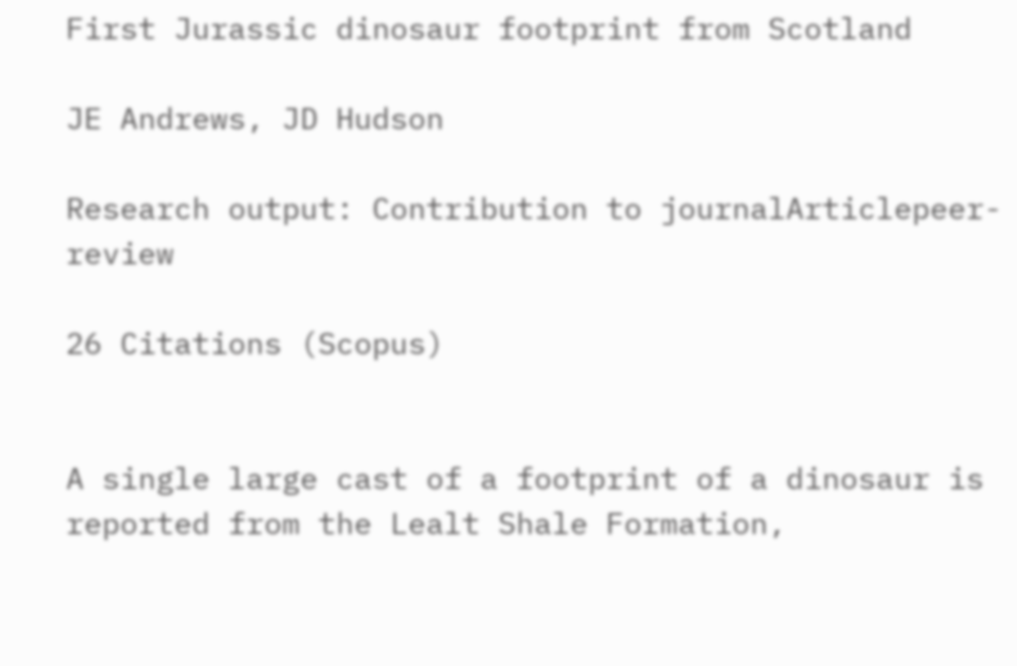First Jurassic dinosaur footprint from Scotland

JE Andrews, JD Hudson

Research output: Contribution to journalArticlepeer-review

26 Citations (Scopus)


A single large cast of a footprint of a dinosaur is reported from the Lealt Shale Formation,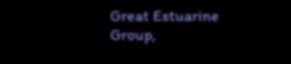Great Estuarine Group,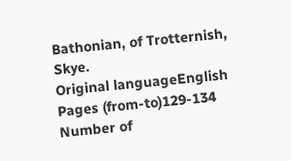Bathonian, of Trotternish, Skye.
Original languageEnglish
Pages (from-to)129-134
Number of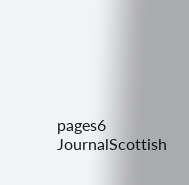pages6
JournalScottish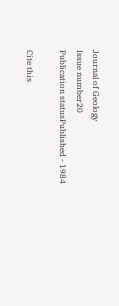Journal of Geology
Issue number20
Publication statusPublished - 1984

Cite this